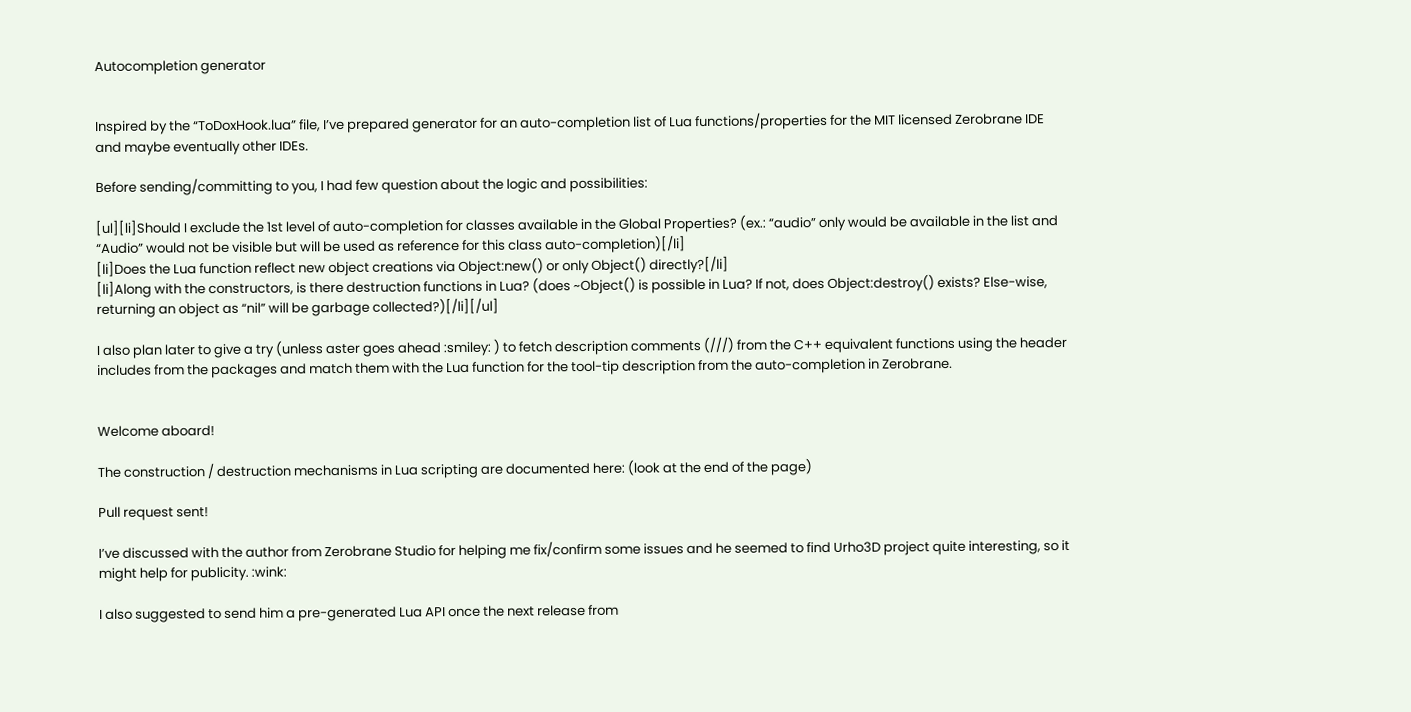Autocompletion generator


Inspired by the “ToDoxHook.lua” file, I’ve prepared generator for an auto-completion list of Lua functions/properties for the MIT licensed Zerobrane IDE and maybe eventually other IDEs.

Before sending/committing to you, I had few question about the logic and possibilities:

[ul][li]Should I exclude the 1st level of auto-completion for classes available in the Global Properties? (ex.: “audio” only would be available in the list and “Audio” would not be visible but will be used as reference for this class auto-completion)[/li]
[li]Does the Lua function reflect new object creations via Object:new() or only Object() directly?[/li]
[li]Along with the constructors, is there destruction functions in Lua? (does ~Object() is possible in Lua? If not, does Object:destroy() exists? Else-wise, returning an object as “nil” will be garbage collected?)[/li][/ul]

I also plan later to give a try (unless aster goes ahead :smiley: ) to fetch description comments (///) from the C++ equivalent functions using the header includes from the packages and match them with the Lua function for the tool-tip description from the auto-completion in Zerobrane.


Welcome aboard!

The construction / destruction mechanisms in Lua scripting are documented here: (look at the end of the page)

Pull request sent!

I’ve discussed with the author from Zerobrane Studio for helping me fix/confirm some issues and he seemed to find Urho3D project quite interesting, so it might help for publicity. :wink:

I also suggested to send him a pre-generated Lua API once the next release from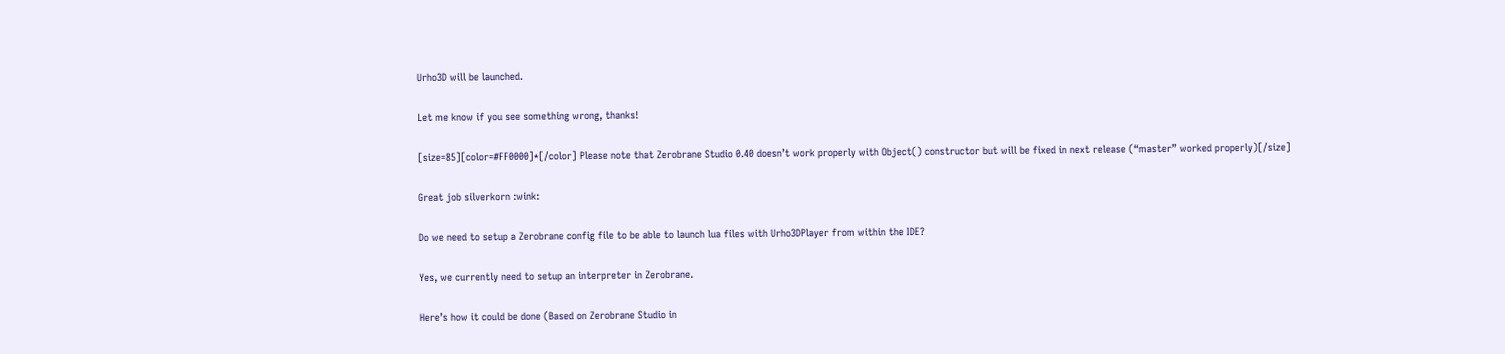Urho3D will be launched.

Let me know if you see something wrong, thanks!

[size=85][color=#FF0000]*[/color] Please note that Zerobrane Studio 0.40 doesn’t work properly with Object() constructor but will be fixed in next release (“master” worked properly)[/size]

Great job silverkorn :wink:

Do we need to setup a Zerobrane config file to be able to launch lua files with Urho3DPlayer from within the IDE?

Yes, we currently need to setup an interpreter in Zerobrane.

Here’s how it could be done (Based on Zerobrane Studio in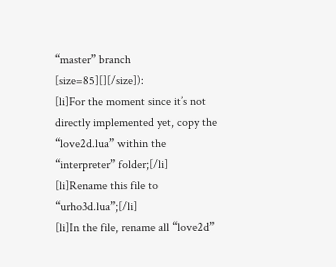“master” branch [size=85][][/size]):
[li]For the moment since it’s not directly implemented yet, copy the “love2d.lua” within the “interpreter” folder;[/li]
[li]Rename this file to “urho3d.lua”;[/li]
[li]In the file, rename all “love2d”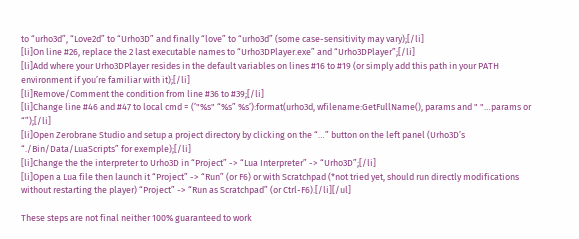to “urho3d”, “Love2d” to “Urho3D” and finally “love” to “urho3d” (some case-sensitivity may vary);[/li]
[li]On line #26, replace the 2 last executable names to “Urho3DPlayer.exe” and “Urho3DPlayer”;[/li]
[li]Add where your Urho3DPlayer resides in the default variables on lines #16 to #19 (or simply add this path in your PATH environment if you’re familiar with it);[/li]
[li]Remove/Comment the condition from line #36 to #39;[/li]
[li]Change line #46 and #47 to local cmd = (’"%s" “%s” %s’):format(urho3d, wfilename:GetFullName(), params and " "…params or “”);[/li]
[li]Open Zerobrane Studio and setup a project directory by clicking on the “…” button on the left panel (Urho3D’s “./Bin/Data/LuaScripts” for exemple);[/li]
[li]Change the the interpreter to Urho3D in “Project” -> “Lua Interpreter” -> “Urho3D”;[/li]
[li]Open a Lua file then launch it “Project” -> “Run” (or F6) or with Scratchpad (*not tried yet, should run directly modifications without restarting the player) “Project” -> “Run as Scratchpad” (or Ctrl-F6).[/li][/ul]

These steps are not final neither 100% guaranteed to work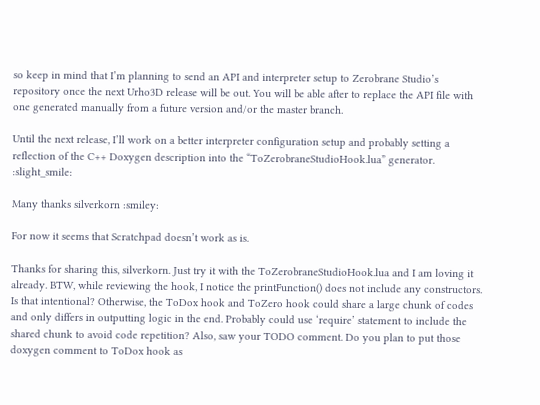so keep in mind that I’m planning to send an API and interpreter setup to Zerobrane Studio’s repository once the next Urho3D release will be out. You will be able after to replace the API file with one generated manually from a future version and/or the master branch.

Until the next release, I’ll work on a better interpreter configuration setup and probably setting a reflection of the C++ Doxygen description into the “ToZerobraneStudioHook.lua” generator. :slight_smile:

Many thanks silverkorn :smiley:

For now it seems that Scratchpad doesn’t work as is.

Thanks for sharing this, silverkorn. Just try it with the ToZerobraneStudioHook.lua and I am loving it already. BTW, while reviewing the hook, I notice the printFunction() does not include any constructors. Is that intentional? Otherwise, the ToDox hook and ToZero hook could share a large chunk of codes and only differs in outputting logic in the end. Probably could use ‘require’ statement to include the shared chunk to avoid code repetition? Also, saw your TODO comment. Do you plan to put those doxygen comment to ToDox hook as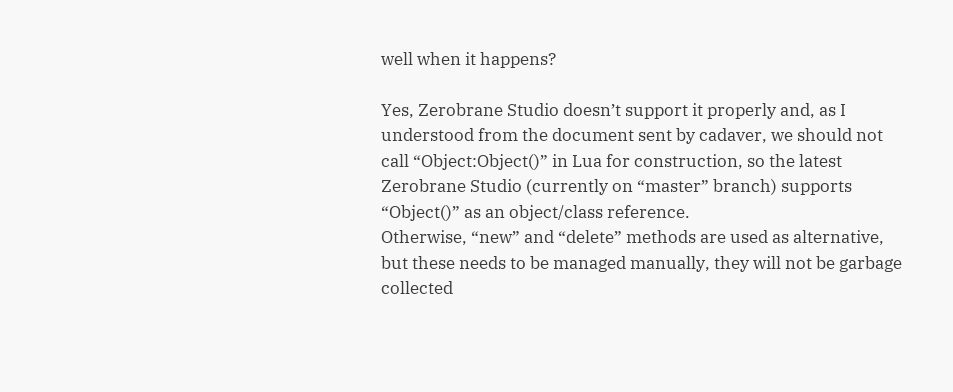well when it happens?

Yes, Zerobrane Studio doesn’t support it properly and, as I understood from the document sent by cadaver, we should not call “Object:Object()” in Lua for construction, so the latest Zerobrane Studio (currently on “master” branch) supports “Object()” as an object/class reference.
Otherwise, “new” and “delete” methods are used as alternative, but these needs to be managed manually, they will not be garbage collected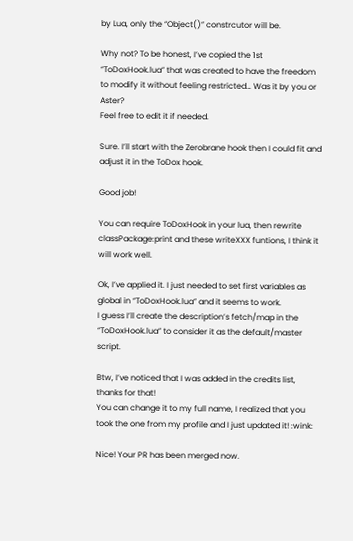by Lua, only the “Object()” constrcutor will be.

Why not? To be honest, I’ve copied the 1st “ToDoxHook.lua” that was created to have the freedom to modify it without feeling restricted… Was it by you or Aster?
Feel free to edit it if needed.

Sure. I’ll start with the Zerobrane hook then I could fit and adjust it in the ToDox hook.

Good job!

You can require ToDoxHook in your lua, then rewrite classPackage:print and these writeXXX funtions, I think it will work well.

Ok, I’ve applied it. I just needed to set first variables as global in “ToDoxHook.lua” and it seems to work.
I guess I’ll create the description’s fetch/map in the “ToDoxHook.lua” to consider it as the default/master script.

Btw, I’ve noticed that I was added in the credits list, thanks for that!
You can change it to my full name, I realized that you took the one from my profile and I just updated it! :wink:

Nice! Your PR has been merged now.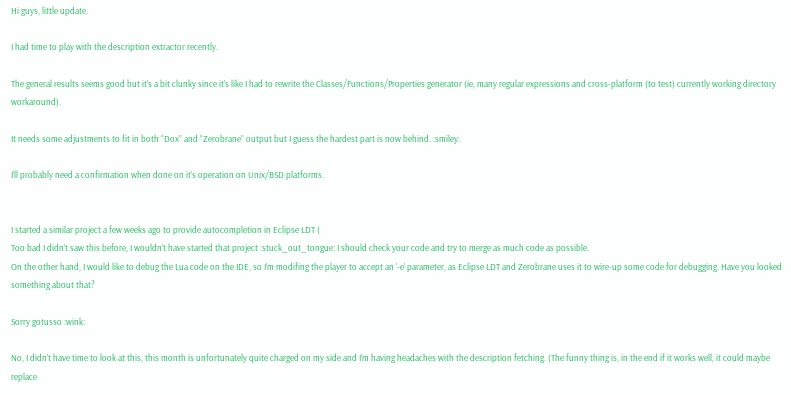Hi guys, little update.

I had time to play with the description extractor recently.

The general results seems good but it’s a bit clunky since it’s like I had to rewrite the Classes/Functions/Properties generator (ie, many regular expressions and cross-platform (to test) currently working directory workaround).

It needs some adjustments to fit in both “Dox” and “Zerobrane” output but I guess the hardest part is now behind. :smiley:

I’ll probably need a confirmation when done on it’s operation on Unix/BSD platforms.


I started a similar project a few weeks ago to provide autocompletion in Eclipse LDT (
Too bad I didn’t saw this before, I wouldn’t have started that project :stuck_out_tongue: I should check your code and try to merge as much code as possible.
On the other hand, I would like to debug the Lua code on the IDE, so I’m modifing the player to accept an ‘-e’ parameter, as Eclipse LDT and Zerobrane uses it to wire-up some code for debugging. Have you looked something about that?

Sorry gotusso :wink:

No, I didn’t have time to look at this, this month is unfortunately quite charged on my side and I’m having headaches with the description fetching. (The funny thing is, in the end if it works well, it could maybe replace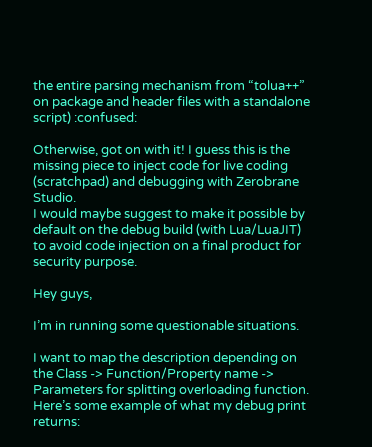the entire parsing mechanism from “tolua++” on package and header files with a standalone script) :confused:

Otherwise, got on with it! I guess this is the missing piece to inject code for live coding (scratchpad) and debugging with Zerobrane Studio.
I would maybe suggest to make it possible by default on the debug build (with Lua/LuaJIT) to avoid code injection on a final product for security purpose.

Hey guys,

I’m in running some questionable situations.

I want to map the description depending on the Class -> Function/Property name -> Parameters for splitting overloading function.
Here’s some example of what my debug print returns: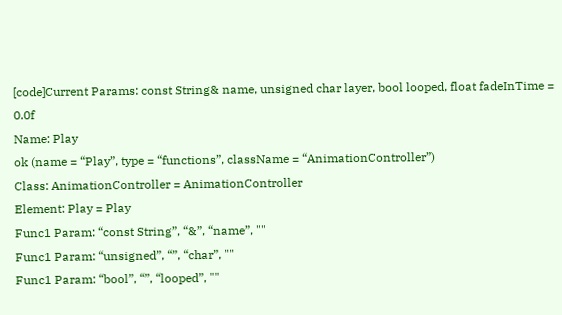[code]Current Params: const String& name, unsigned char layer, bool looped, float fadeInTime = 0.0f
Name: Play
ok (name = “Play”, type = “functions”, className = “AnimationController”)
Class: AnimationController = AnimationController
Element: Play = Play
Func1 Param: “const String”, “&”, “name”, ""
Func1 Param: “unsigned”, “”, “char”, ""
Func1 Param: “bool”, “”, “looped”, ""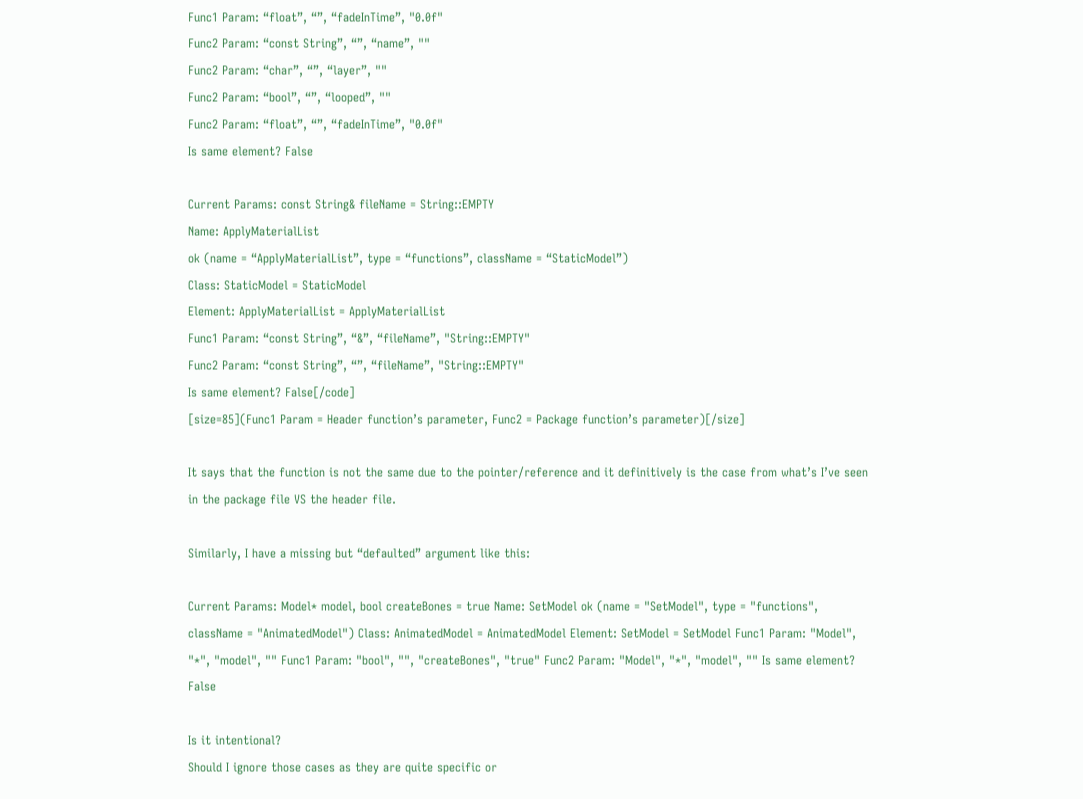Func1 Param: “float”, “”, “fadeInTime”, "0.0f"
Func2 Param: “const String”, “”, “name”, ""
Func2 Param: “char”, “”, “layer”, ""
Func2 Param: “bool”, “”, “looped”, ""
Func2 Param: “float”, “”, “fadeInTime”, "0.0f"
Is same element? False

Current Params: const String& fileName = String::EMPTY
Name: ApplyMaterialList
ok (name = “ApplyMaterialList”, type = “functions”, className = “StaticModel”)
Class: StaticModel = StaticModel
Element: ApplyMaterialList = ApplyMaterialList
Func1 Param: “const String”, “&”, “fileName”, "String::EMPTY"
Func2 Param: “const String”, “”, “fileName”, "String::EMPTY"
Is same element? False[/code]
[size=85](Func1 Param = Header function’s parameter, Func2 = Package function’s parameter)[/size]

It says that the function is not the same due to the pointer/reference and it definitively is the case from what’s I’ve seen in the package file VS the header file.

Similarly, I have a missing but “defaulted” argument like this:

Current Params: Model* model, bool createBones = true Name: SetModel ok (name = "SetModel", type = "functions", className = "AnimatedModel") Class: AnimatedModel = AnimatedModel Element: SetModel = SetModel Func1 Param: "Model", "*", "model", "" Func1 Param: "bool", "", "createBones", "true" Func2 Param: "Model", "*", "model", "" Is same element? False

Is it intentional?
Should I ignore those cases as they are quite specific or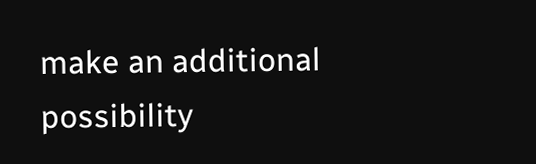make an additional possibility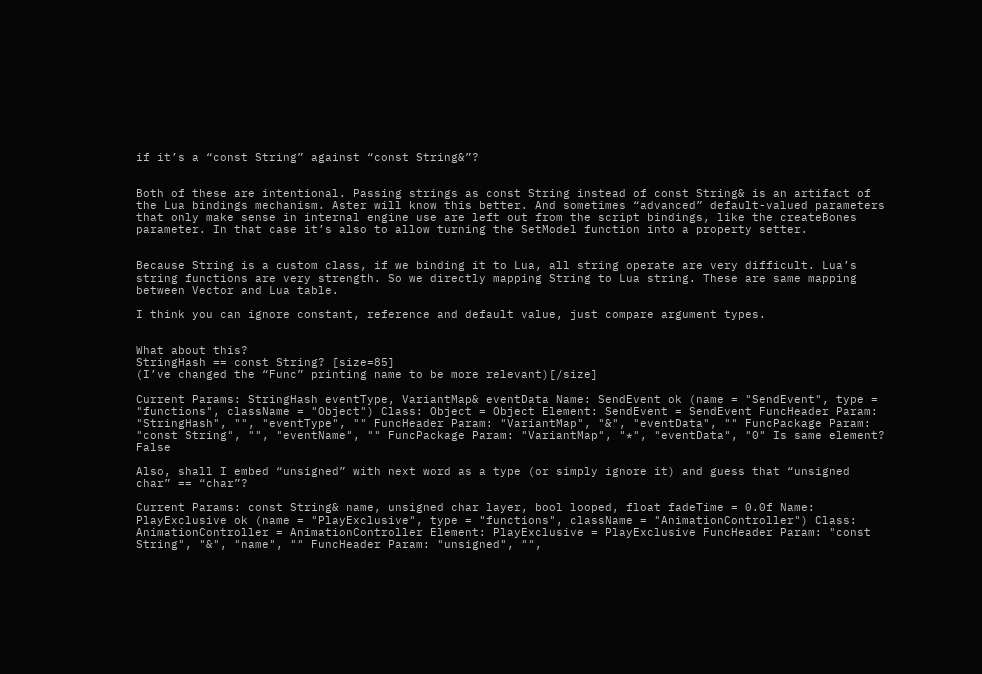if it’s a “const String” against “const String&”?


Both of these are intentional. Passing strings as const String instead of const String& is an artifact of the Lua bindings mechanism. Aster will know this better. And sometimes “advanced” default-valued parameters that only make sense in internal engine use are left out from the script bindings, like the createBones parameter. In that case it’s also to allow turning the SetModel function into a property setter.


Because String is a custom class, if we binding it to Lua, all string operate are very difficult. Lua’s string functions are very strength. So we directly mapping String to Lua string. These are same mapping between Vector and Lua table.

I think you can ignore constant, reference and default value, just compare argument types.


What about this?
StringHash == const String? [size=85]
(I’ve changed the “Func” printing name to be more relevant)[/size]

Current Params: StringHash eventType, VariantMap& eventData Name: SendEvent ok (name = "SendEvent", type = "functions", className = "Object") Class: Object = Object Element: SendEvent = SendEvent FuncHeader Param: "StringHash", "", "eventType", "" FuncHeader Param: "VariantMap", "&", "eventData", "" FuncPackage Param: "const String", "", "eventName", "" FuncPackage Param: "VariantMap", "*", "eventData", "0" Is same element? False

Also, shall I embed “unsigned” with next word as a type (or simply ignore it) and guess that “unsigned char” == “char”?

Current Params: const String& name, unsigned char layer, bool looped, float fadeTime = 0.0f Name: PlayExclusive ok (name = "PlayExclusive", type = "functions", className = "AnimationController") Class: AnimationController = AnimationController Element: PlayExclusive = PlayExclusive FuncHeader Param: "const String", "&", "name", "" FuncHeader Param: "unsigned", "",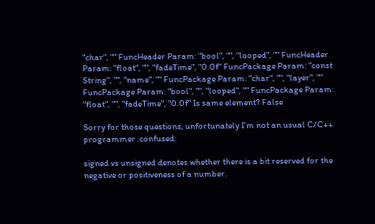"char", "" FuncHeader Param: "bool", "", "looped", "" FuncHeader Param: "float", "", "fadeTime", "0.0f" FuncPackage Param: "const String", "", "name", "" FuncPackage Param: "char", "", "layer", "" FuncPackage Param: "bool", "", "looped", "" FuncPackage Param: "float", "", "fadeTime", "0.0f" Is same element? False

Sorry for those questions, unfortunately I’m not an usual C/C++ programmer :confused:

signed vs unsigned denotes whether there is a bit reserved for the negative or positiveness of a number.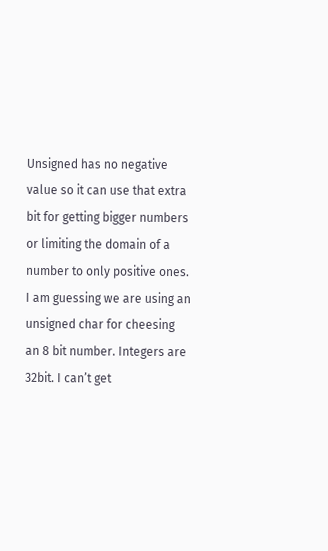Unsigned has no negative value so it can use that extra bit for getting bigger numbers or limiting the domain of a number to only positive ones. I am guessing we are using an unsigned char for cheesing an 8 bit number. Integers are 32bit. I can’t get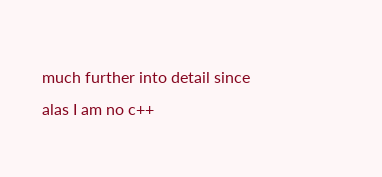much further into detail since alas I am no c++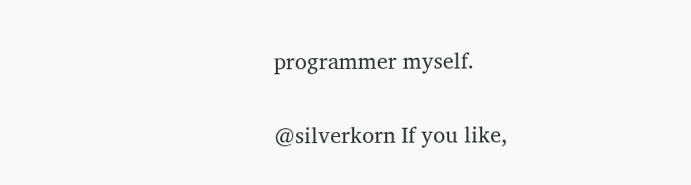programmer myself.

@silverkorn If you like,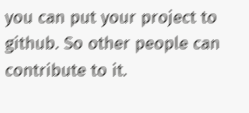you can put your project to github. So other people can contribute to it.